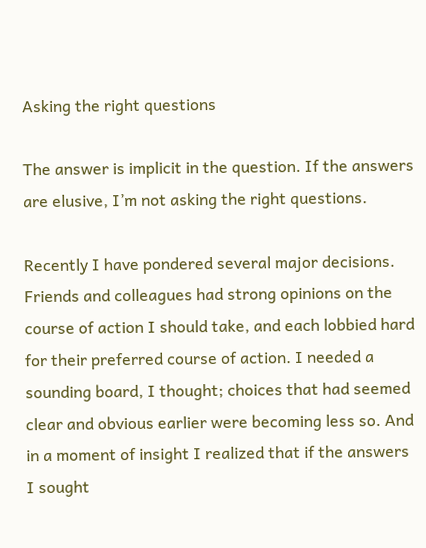Asking the right questions

The answer is implicit in the question. If the answers are elusive, I’m not asking the right questions.

Recently I have pondered several major decisions. Friends and colleagues had strong opinions on the course of action I should take, and each lobbied hard for their preferred course of action. I needed a sounding board, I thought; choices that had seemed clear and obvious earlier were becoming less so. And in a moment of insight I realized that if the answers I sought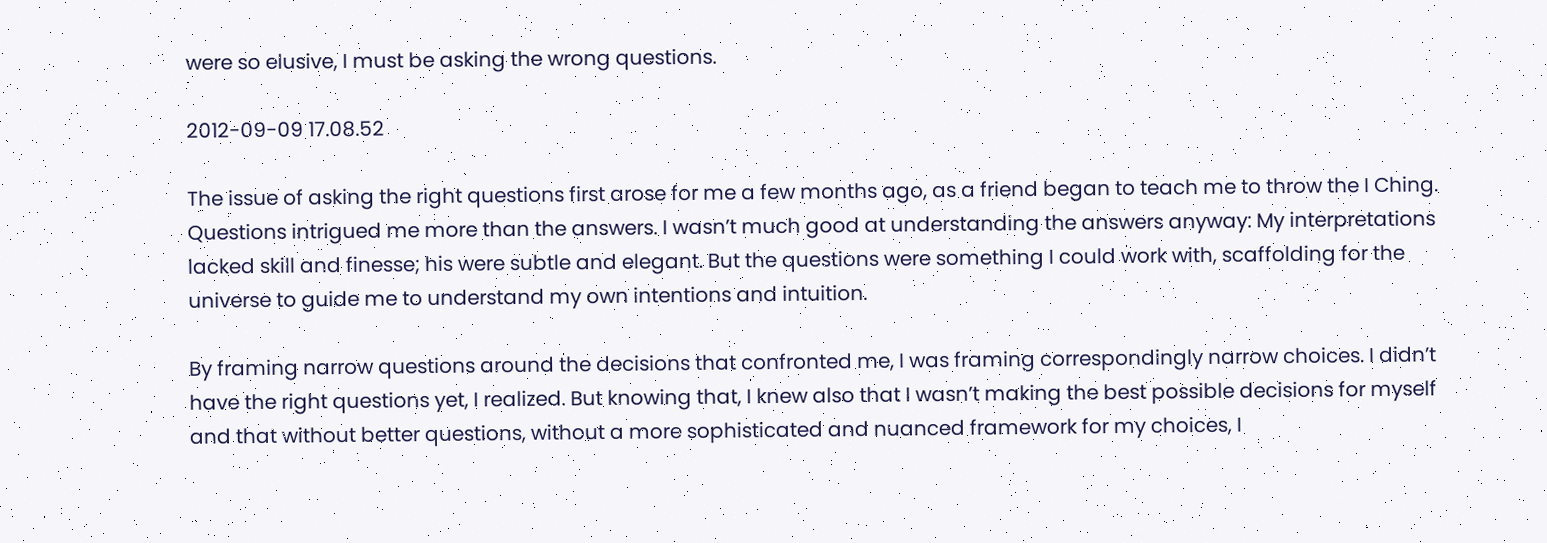were so elusive, I must be asking the wrong questions.

2012-09-09 17.08.52

The issue of asking the right questions first arose for me a few months ago, as a friend began to teach me to throw the I Ching. Questions intrigued me more than the answers. I wasn’t much good at understanding the answers anyway: My interpretations lacked skill and finesse; his were subtle and elegant. But the questions were something I could work with, scaffolding for the universe to guide me to understand my own intentions and intuition.

By framing narrow questions around the decisions that confronted me, I was framing correspondingly narrow choices. I didn’t have the right questions yet, I realized. But knowing that, I knew also that I wasn’t making the best possible decisions for myself and that without better questions, without a more sophisticated and nuanced framework for my choices, I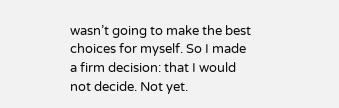wasn’t going to make the best choices for myself. So I made a firm decision: that I would not decide. Not yet.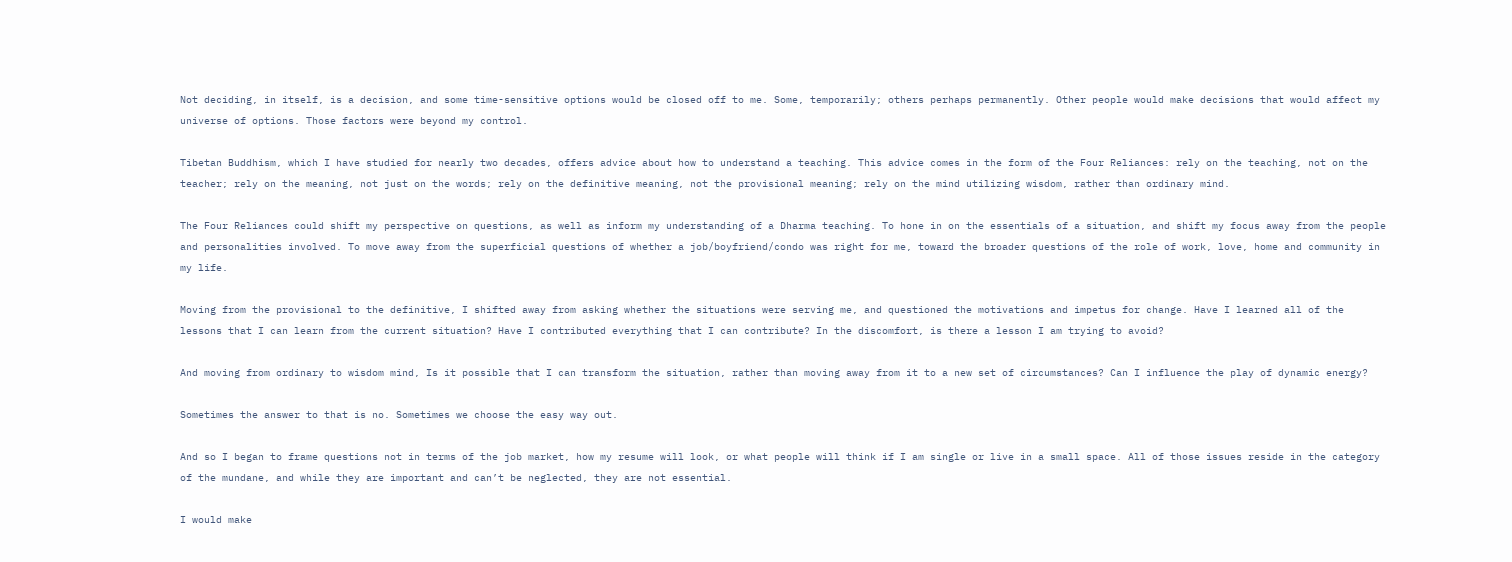Not deciding, in itself, is a decision, and some time-sensitive options would be closed off to me. Some, temporarily; others perhaps permanently. Other people would make decisions that would affect my universe of options. Those factors were beyond my control.

Tibetan Buddhism, which I have studied for nearly two decades, offers advice about how to understand a teaching. This advice comes in the form of the Four Reliances: rely on the teaching, not on the teacher; rely on the meaning, not just on the words; rely on the definitive meaning, not the provisional meaning; rely on the mind utilizing wisdom, rather than ordinary mind.

The Four Reliances could shift my perspective on questions, as well as inform my understanding of a Dharma teaching. To hone in on the essentials of a situation, and shift my focus away from the people and personalities involved. To move away from the superficial questions of whether a job/boyfriend/condo was right for me, toward the broader questions of the role of work, love, home and community in my life.

Moving from the provisional to the definitive, I shifted away from asking whether the situations were serving me, and questioned the motivations and impetus for change. Have I learned all of the lessons that I can learn from the current situation? Have I contributed everything that I can contribute? In the discomfort, is there a lesson I am trying to avoid?

And moving from ordinary to wisdom mind, Is it possible that I can transform the situation, rather than moving away from it to a new set of circumstances? Can I influence the play of dynamic energy?

Sometimes the answer to that is no. Sometimes we choose the easy way out.

And so I began to frame questions not in terms of the job market, how my resume will look, or what people will think if I am single or live in a small space. All of those issues reside in the category of the mundane, and while they are important and can’t be neglected, they are not essential.

I would make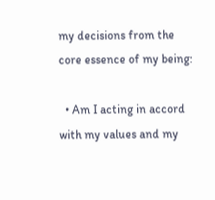my decisions from the core essence of my being:

  • Am I acting in accord with my values and my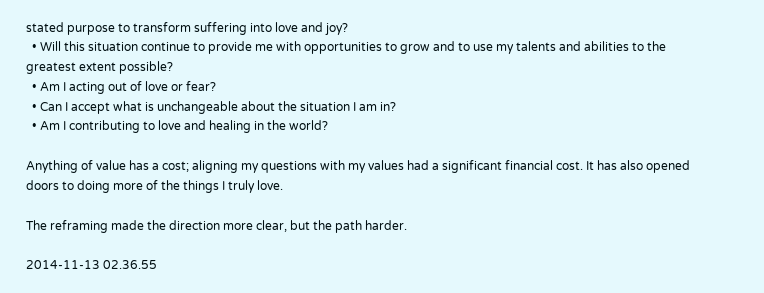stated purpose to transform suffering into love and joy?
  • Will this situation continue to provide me with opportunities to grow and to use my talents and abilities to the greatest extent possible?
  • Am I acting out of love or fear?
  • Can I accept what is unchangeable about the situation I am in?
  • Am I contributing to love and healing in the world?

Anything of value has a cost; aligning my questions with my values had a significant financial cost. It has also opened doors to doing more of the things I truly love.

The reframing made the direction more clear, but the path harder.

2014-11-13 02.36.55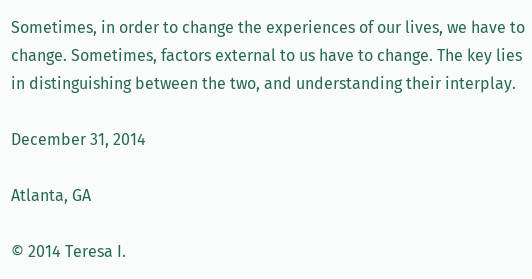Sometimes, in order to change the experiences of our lives, we have to change. Sometimes, factors external to us have to change. The key lies in distinguishing between the two, and understanding their interplay.

December 31, 2014

Atlanta, GA

© 2014 Teresa I.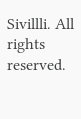Sivillli. All rights reserved.